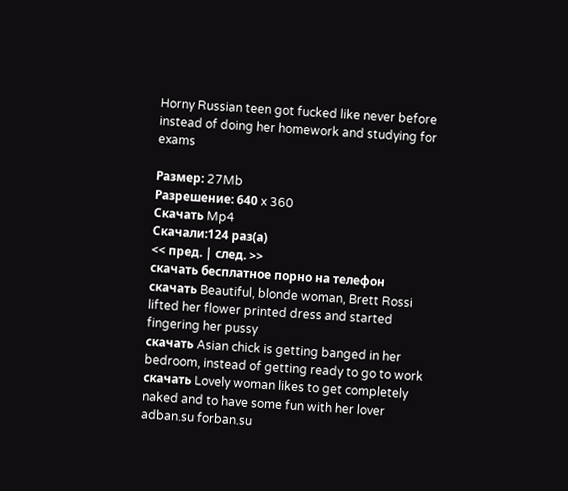Horny Russian teen got fucked like never before instead of doing her homework and studying for exams

Размер: 27Mb
Paзpeшeниe: 640 x 360
Скачать Mp4
Скачали:124 раз(а)
<< пред. | след. >>
скачать бесплатное порно на телефон
скачать Beautiful, blonde woman, Brett Rossi lifted her flower printed dress and started fingering her pussy
скачать Asian chick is getting banged in her bedroom, instead of getting ready to go to work
скачать Lovely woman likes to get completely naked and to have some fun with her lover
adban.su forban.su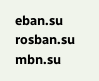eban.su rosban.su mbn.su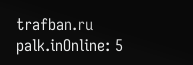trafban.ru
palk.inOnline: 5